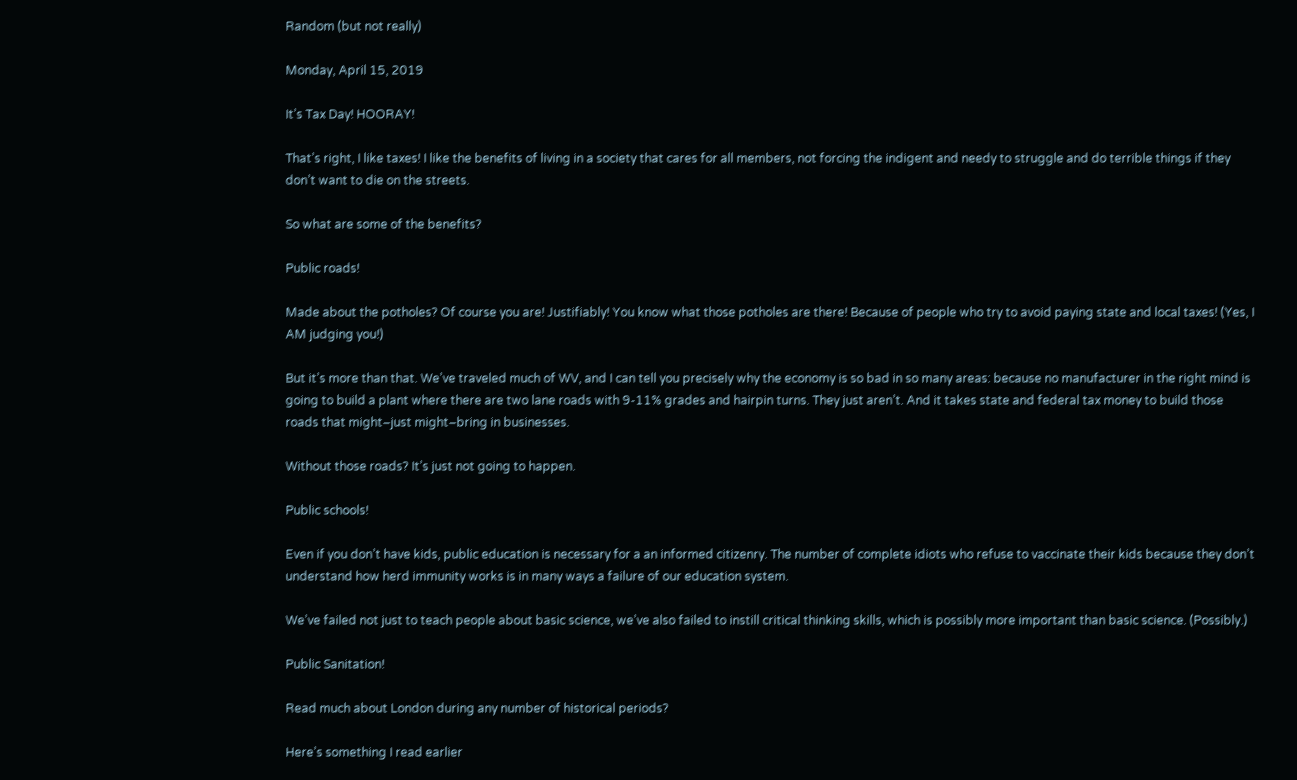Random (but not really)

Monday, April 15, 2019

It’s Tax Day! HOORAY!

That’s right, I like taxes! I like the benefits of living in a society that cares for all members, not forcing the indigent and needy to struggle and do terrible things if they don’t want to die on the streets.

So what are some of the benefits?

Public roads!

Made about the potholes? Of course you are! Justifiably! You know what those potholes are there! Because of people who try to avoid paying state and local taxes! (Yes, I AM judging you!)

But it’s more than that. We’ve traveled much of WV, and I can tell you precisely why the economy is so bad in so many areas: because no manufacturer in the right mind is going to build a plant where there are two lane roads with 9-11% grades and hairpin turns. They just aren’t. And it takes state and federal tax money to build those roads that might–just might–bring in businesses.

Without those roads? It’s just not going to happen.

Public schools!

Even if you don’t have kids, public education is necessary for a an informed citizenry. The number of complete idiots who refuse to vaccinate their kids because they don’t understand how herd immunity works is in many ways a failure of our education system.

We’ve failed not just to teach people about basic science, we’ve also failed to instill critical thinking skills, which is possibly more important than basic science. (Possibly.)

Public Sanitation!

Read much about London during any number of historical periods?

Here’s something I read earlier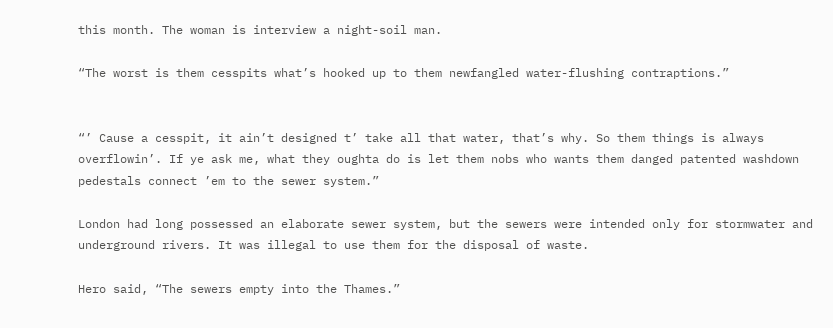this month. The woman is interview a night-soil man.

“The worst is them cesspits what’s hooked up to them newfangled water-flushing contraptions.”


“’ Cause a cesspit, it ain’t designed t’ take all that water, that’s why. So them things is always overflowin’. If ye ask me, what they oughta do is let them nobs who wants them danged patented washdown pedestals connect ’em to the sewer system.”

London had long possessed an elaborate sewer system, but the sewers were intended only for stormwater and underground rivers. It was illegal to use them for the disposal of waste.

Hero said, “The sewers empty into the Thames.”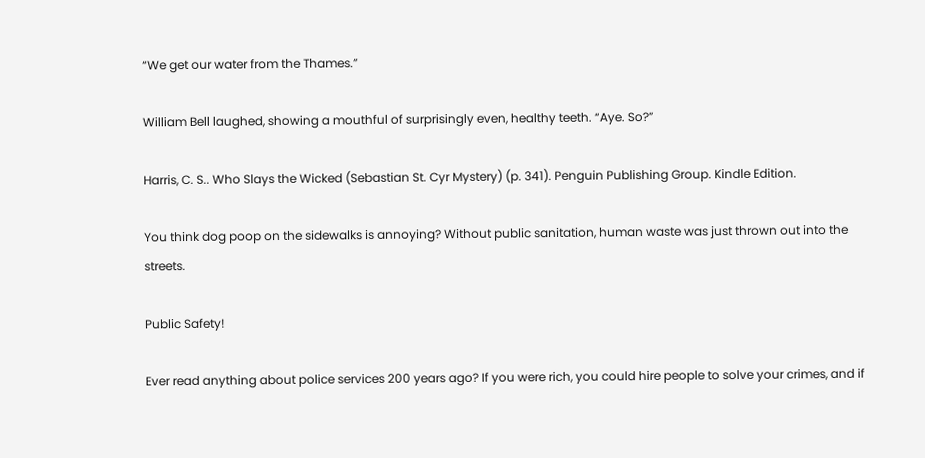“We get our water from the Thames.”

William Bell laughed, showing a mouthful of surprisingly even, healthy teeth. “Aye. So?”

Harris, C. S.. Who Slays the Wicked (Sebastian St. Cyr Mystery) (p. 341). Penguin Publishing Group. Kindle Edition.

You think dog poop on the sidewalks is annoying? Without public sanitation, human waste was just thrown out into the streets.

Public Safety!

Ever read anything about police services 200 years ago? If you were rich, you could hire people to solve your crimes, and if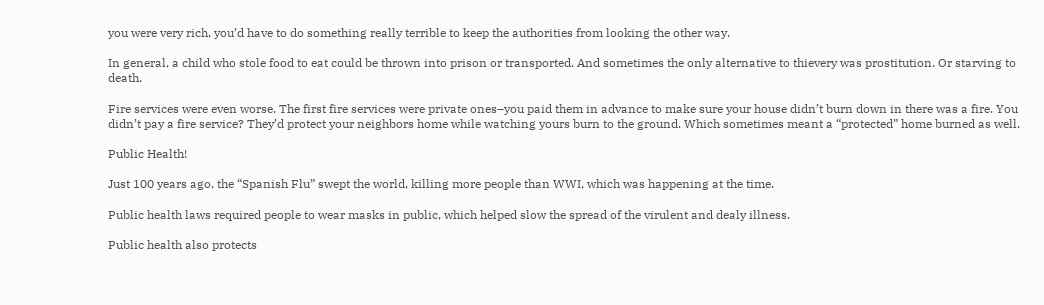you were very rich, you’d have to do something really terrible to keep the authorities from looking the other way.

In general, a child who stole food to eat could be thrown into prison or transported. And sometimes the only alternative to thievery was prostitution. Or starving to death.

Fire services were even worse. The first fire services were private ones–you paid them in advance to make sure your house didn’t burn down in there was a fire. You didn’t pay a fire service? They’d protect your neighbors home while watching yours burn to the ground. Which sometimes meant a “protected” home burned as well.

Public Health!

Just 100 years ago, the “Spanish Flu” swept the world, killing more people than WWI, which was happening at the time.

Public health laws required people to wear masks in public, which helped slow the spread of the virulent and dealy illness.

Public health also protects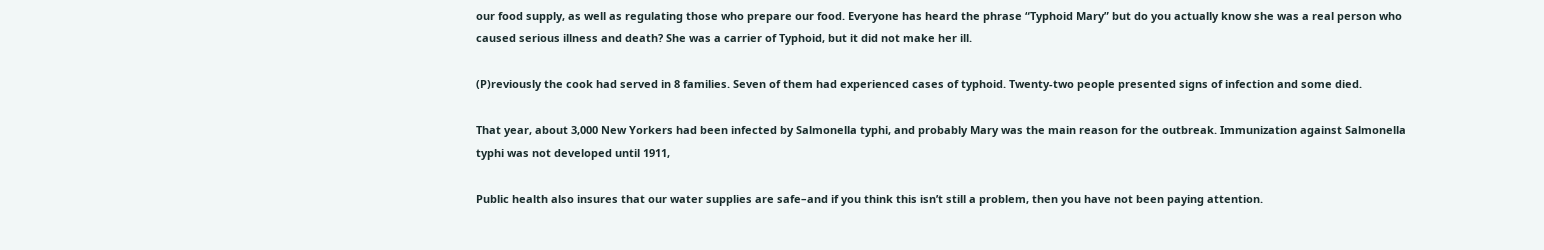our food supply, as well as regulating those who prepare our food. Everyone has heard the phrase “Typhoid Mary” but do you actually know she was a real person who caused serious illness and death? She was a carrier of Typhoid, but it did not make her ill.

(P)reviously the cook had served in 8 families. Seven of them had experienced cases of typhoid. Twenty-two people presented signs of infection and some died.

That year, about 3,000 New Yorkers had been infected by Salmonella typhi, and probably Mary was the main reason for the outbreak. Immunization against Salmonella typhi was not developed until 1911,

Public health also insures that our water supplies are safe–and if you think this isn’t still a problem, then you have not been paying attention.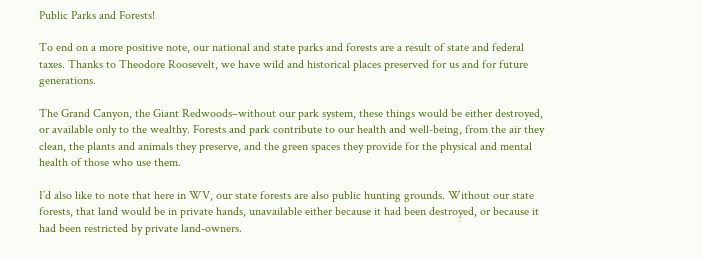Public Parks and Forests!

To end on a more positive note, our national and state parks and forests are a result of state and federal taxes. Thanks to Theodore Roosevelt, we have wild and historical places preserved for us and for future generations.

The Grand Canyon, the Giant Redwoods–without our park system, these things would be either destroyed, or available only to the wealthy. Forests and park contribute to our health and well-being, from the air they clean, the plants and animals they preserve, and the green spaces they provide for the physical and mental health of those who use them.

I’d also like to note that here in WV, our state forests are also public hunting grounds. Without our state forests, that land would be in private hands, unavailable either because it had been destroyed, or because it had been restricted by private land-owners.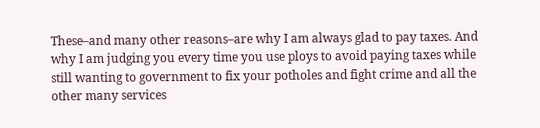These–and many other reasons–are why I am always glad to pay taxes. And why I am judging you every time you use ploys to avoid paying taxes while still wanting to government to fix your potholes and fight crime and all the other many services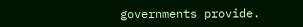governments provide.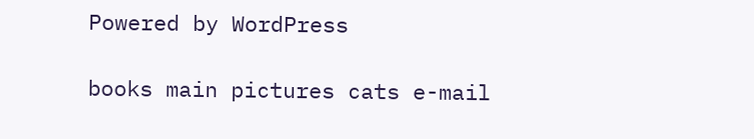Powered by WordPress

books main pictures cats e-mail